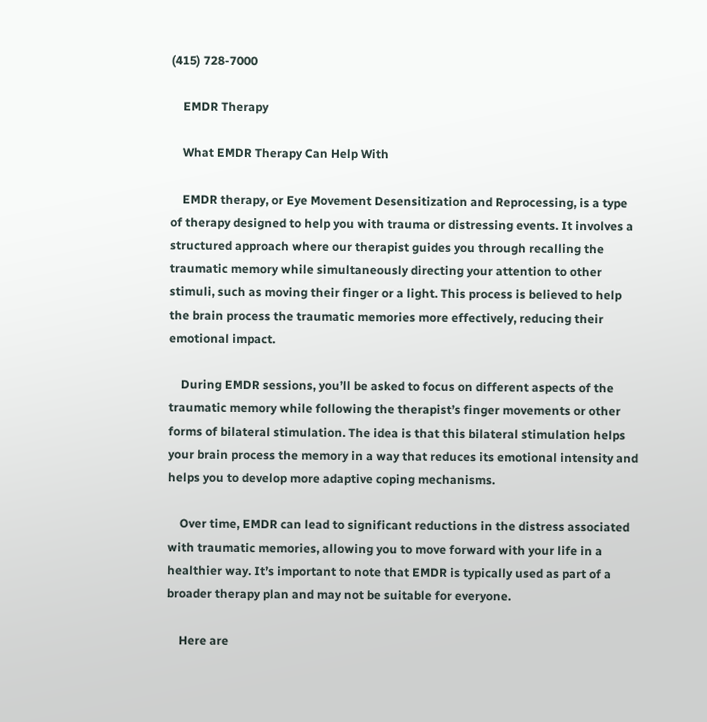(415) 728-7000

    EMDR Therapy

    What EMDR Therapy Can Help With

    EMDR therapy, or Eye Movement Desensitization and Reprocessing, is a type of therapy designed to help you with trauma or distressing events. It involves a structured approach where our therapist guides you through recalling the traumatic memory while simultaneously directing your attention to other stimuli, such as moving their finger or a light. This process is believed to help the brain process the traumatic memories more effectively, reducing their emotional impact.

    During EMDR sessions, you’ll be asked to focus on different aspects of the traumatic memory while following the therapist’s finger movements or other forms of bilateral stimulation. The idea is that this bilateral stimulation helps your brain process the memory in a way that reduces its emotional intensity and helps you to develop more adaptive coping mechanisms.

    Over time, EMDR can lead to significant reductions in the distress associated with traumatic memories, allowing you to move forward with your life in a healthier way. It’s important to note that EMDR is typically used as part of a broader therapy plan and may not be suitable for everyone.

    Here are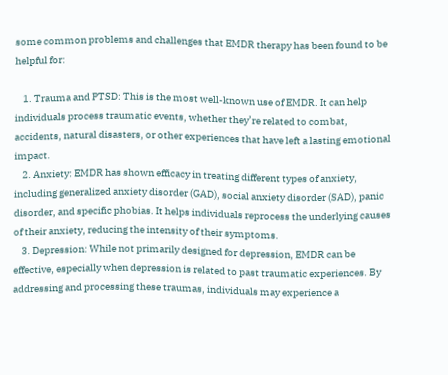some common problems and challenges that EMDR therapy has been found to be helpful for:

    1. Trauma and PTSD: This is the most well-known use of EMDR. It can help individuals process traumatic events, whether they’re related to combat, accidents, natural disasters, or other experiences that have left a lasting emotional impact.
    2. Anxiety: EMDR has shown efficacy in treating different types of anxiety, including generalized anxiety disorder (GAD), social anxiety disorder (SAD), panic disorder, and specific phobias. It helps individuals reprocess the underlying causes of their anxiety, reducing the intensity of their symptoms.
    3. Depression: While not primarily designed for depression, EMDR can be effective, especially when depression is related to past traumatic experiences. By addressing and processing these traumas, individuals may experience a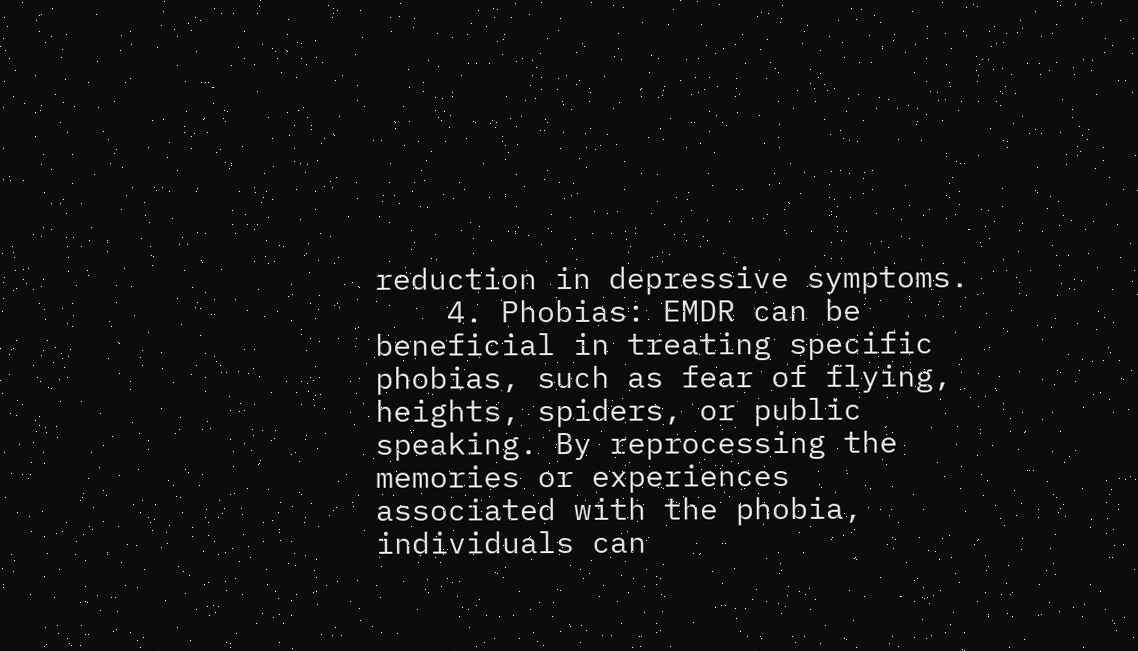reduction in depressive symptoms.
    4. Phobias: EMDR can be beneficial in treating specific phobias, such as fear of flying, heights, spiders, or public speaking. By reprocessing the memories or experiences associated with the phobia, individuals can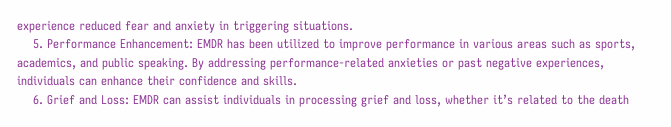experience reduced fear and anxiety in triggering situations.
    5. Performance Enhancement: EMDR has been utilized to improve performance in various areas such as sports, academics, and public speaking. By addressing performance-related anxieties or past negative experiences, individuals can enhance their confidence and skills.
    6. Grief and Loss: EMDR can assist individuals in processing grief and loss, whether it’s related to the death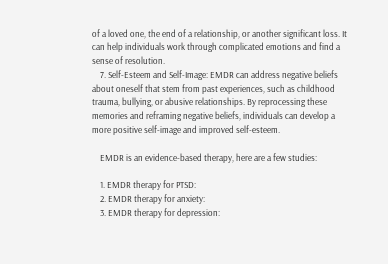of a loved one, the end of a relationship, or another significant loss. It can help individuals work through complicated emotions and find a sense of resolution.
    7. Self-Esteem and Self-Image: EMDR can address negative beliefs about oneself that stem from past experiences, such as childhood trauma, bullying, or abusive relationships. By reprocessing these memories and reframing negative beliefs, individuals can develop a more positive self-image and improved self-esteem.

    EMDR is an evidence-based therapy, here are a few studies:

    1. EMDR therapy for PTSD:
    2. EMDR therapy for anxiety:
    3. EMDR therapy for depression: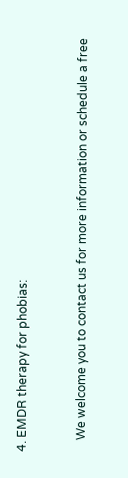4. EMDR therapy for phobias:


    We welcome you to contact us for more information or schedule a free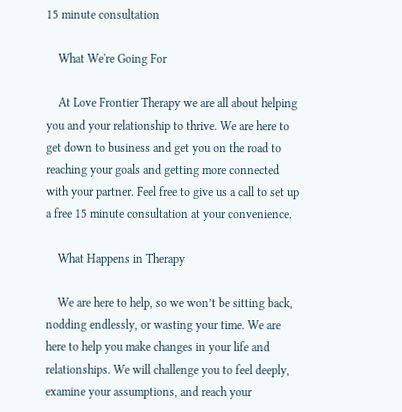15 minute consultation

    What We're Going For

    At Love Frontier Therapy we are all about helping you and your relationship to thrive. We are here to get down to business and get you on the road to reaching your goals and getting more connected with your partner. Feel free to give us a call to set up a free 15 minute consultation at your convenience.

    What Happens in Therapy

    We are here to help, so we won’t be sitting back, nodding endlessly, or wasting your time. We are here to help you make changes in your life and relationships. We will challenge you to feel deeply, examine your assumptions, and reach your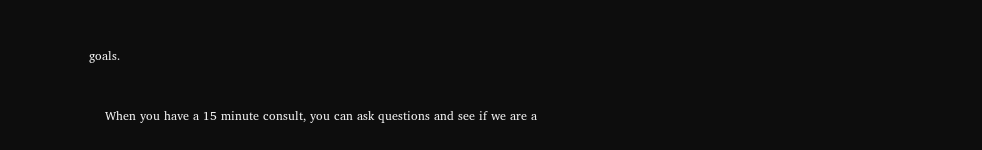goals.


    When you have a 15 minute consult, you can ask questions and see if we are a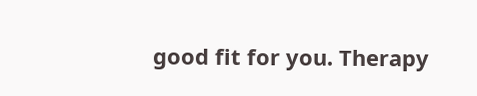good fit for you. Therapy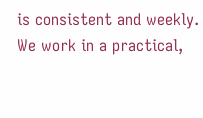is consistent and weekly. We work in a practical,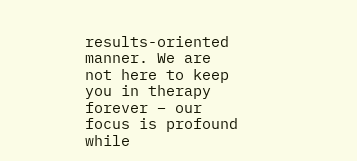results-oriented manner. We are not here to keep you in therapy forever – our focus is profound while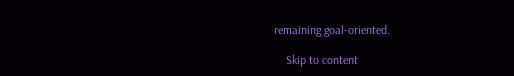remaining goal-oriented.

    Skip to content